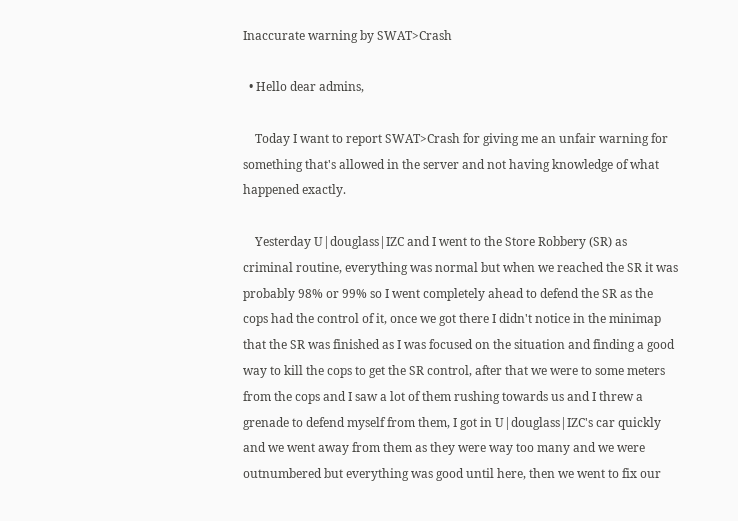Inaccurate warning by SWAT>Crash

  • Hello dear admins,

    Today I want to report SWAT>Crash for giving me an unfair warning for something that's allowed in the server and not having knowledge of what happened exactly.

    Yesterday U|douglass|IZC and I went to the Store Robbery (SR) as criminal routine, everything was normal but when we reached the SR it was probably 98% or 99% so I went completely ahead to defend the SR as the cops had the control of it, once we got there I didn't notice in the minimap that the SR was finished as I was focused on the situation and finding a good way to kill the cops to get the SR control, after that we were to some meters from the cops and I saw a lot of them rushing towards us and I threw a grenade to defend myself from them, I got in U|douglass|IZC's car quickly and we went away from them as they were way too many and we were outnumbered but everything was good until here, then we went to fix our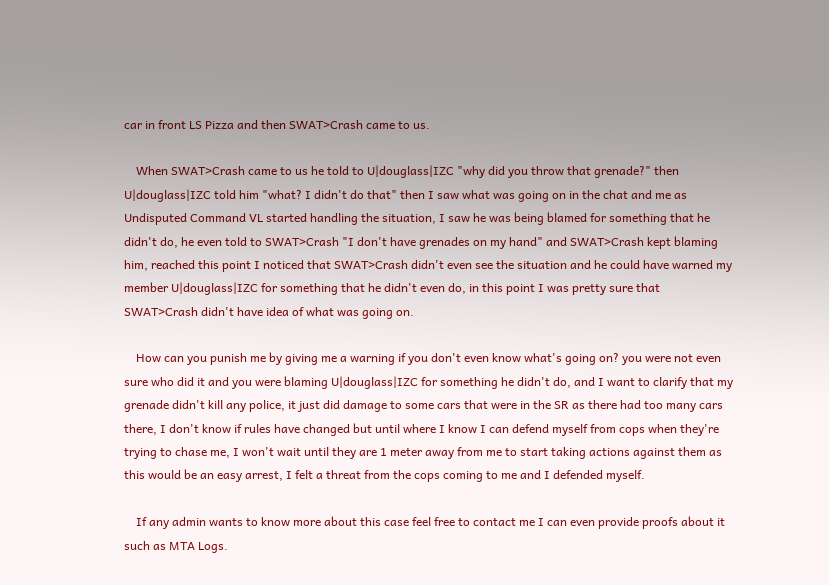car in front LS Pizza and then SWAT>Crash came to us.

    When SWAT>Crash came to us he told to U|douglass|IZC "why did you throw that grenade?" then U|douglass|IZC told him "what? I didn't do that" then I saw what was going on in the chat and me as Undisputed Command VL started handling the situation, I saw he was being blamed for something that he didn't do, he even told to SWAT>Crash "I don't have grenades on my hand" and SWAT>Crash kept blaming him, reached this point I noticed that SWAT>Crash didn't even see the situation and he could have warned my member U|douglass|IZC for something that he didn't even do, in this point I was pretty sure that SWAT>Crash didn't have idea of what was going on.

    How can you punish me by giving me a warning if you don't even know what's going on? you were not even sure who did it and you were blaming U|douglass|IZC for something he didn't do, and I want to clarify that my grenade didn't kill any police, it just did damage to some cars that were in the SR as there had too many cars there, I don't know if rules have changed but until where I know I can defend myself from cops when they're trying to chase me, I won't wait until they are 1 meter away from me to start taking actions against them as this would be an easy arrest, I felt a threat from the cops coming to me and I defended myself.

    If any admin wants to know more about this case feel free to contact me I can even provide proofs about it such as MTA Logs.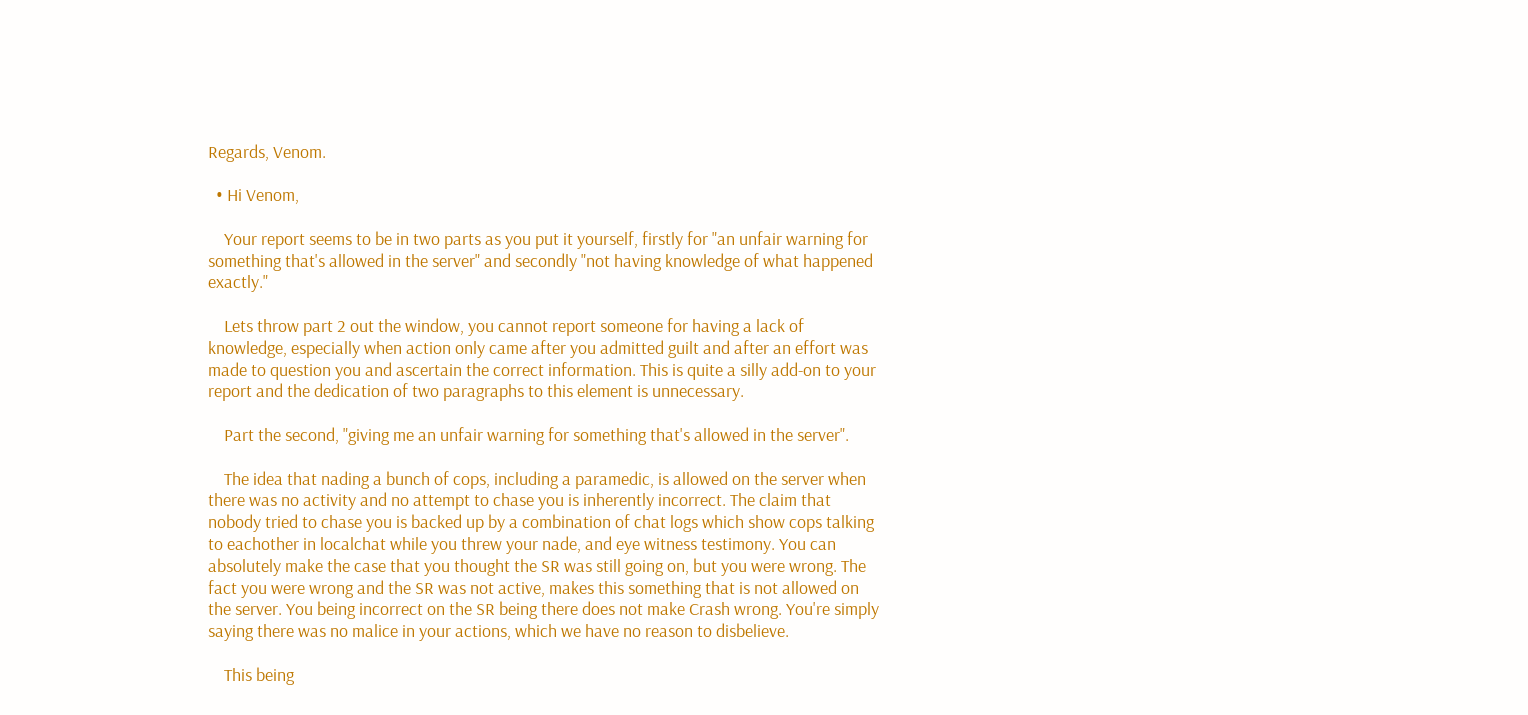Regards, Venom.

  • Hi Venom,

    Your report seems to be in two parts as you put it yourself, firstly for "an unfair warning for something that's allowed in the server" and secondly "not having knowledge of what happened exactly."

    Lets throw part 2 out the window, you cannot report someone for having a lack of knowledge, especially when action only came after you admitted guilt and after an effort was made to question you and ascertain the correct information. This is quite a silly add-on to your report and the dedication of two paragraphs to this element is unnecessary.

    Part the second, "giving me an unfair warning for something that's allowed in the server".

    The idea that nading a bunch of cops, including a paramedic, is allowed on the server when there was no activity and no attempt to chase you is inherently incorrect. The claim that nobody tried to chase you is backed up by a combination of chat logs which show cops talking to eachother in localchat while you threw your nade, and eye witness testimony. You can absolutely make the case that you thought the SR was still going on, but you were wrong. The fact you were wrong and the SR was not active, makes this something that is not allowed on the server. You being incorrect on the SR being there does not make Crash wrong. You're simply saying there was no malice in your actions, which we have no reason to disbelieve.

    This being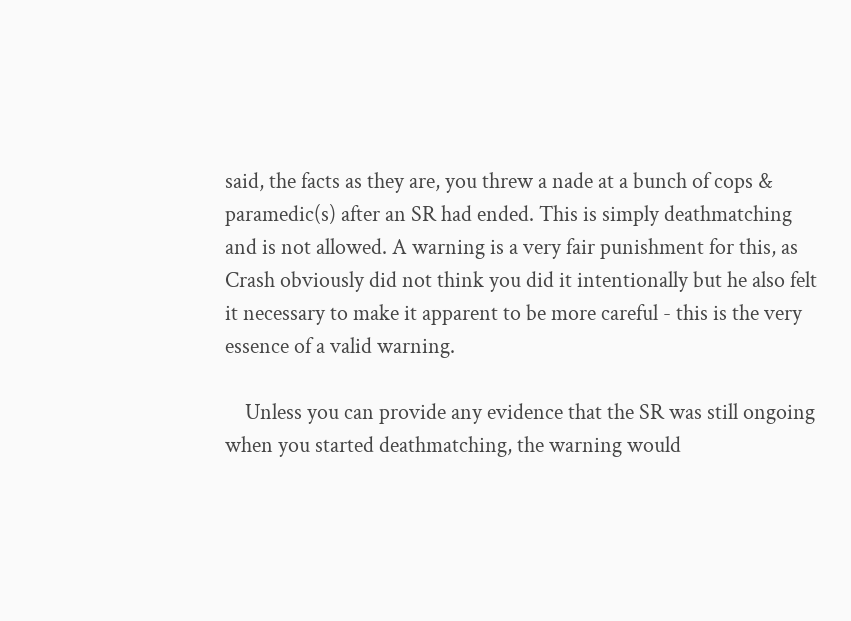said, the facts as they are, you threw a nade at a bunch of cops & paramedic(s) after an SR had ended. This is simply deathmatching and is not allowed. A warning is a very fair punishment for this, as Crash obviously did not think you did it intentionally but he also felt it necessary to make it apparent to be more careful - this is the very essence of a valid warning.

    Unless you can provide any evidence that the SR was still ongoing when you started deathmatching, the warning would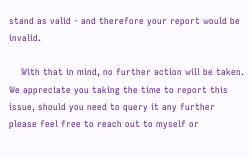stand as valid - and therefore your report would be invalid.

    With that in mind, no further action will be taken. We appreciate you taking the time to report this issue, should you need to query it any further please feel free to reach out to myself or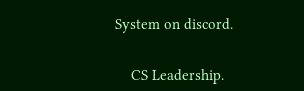System on discord.


    CS Leadership.